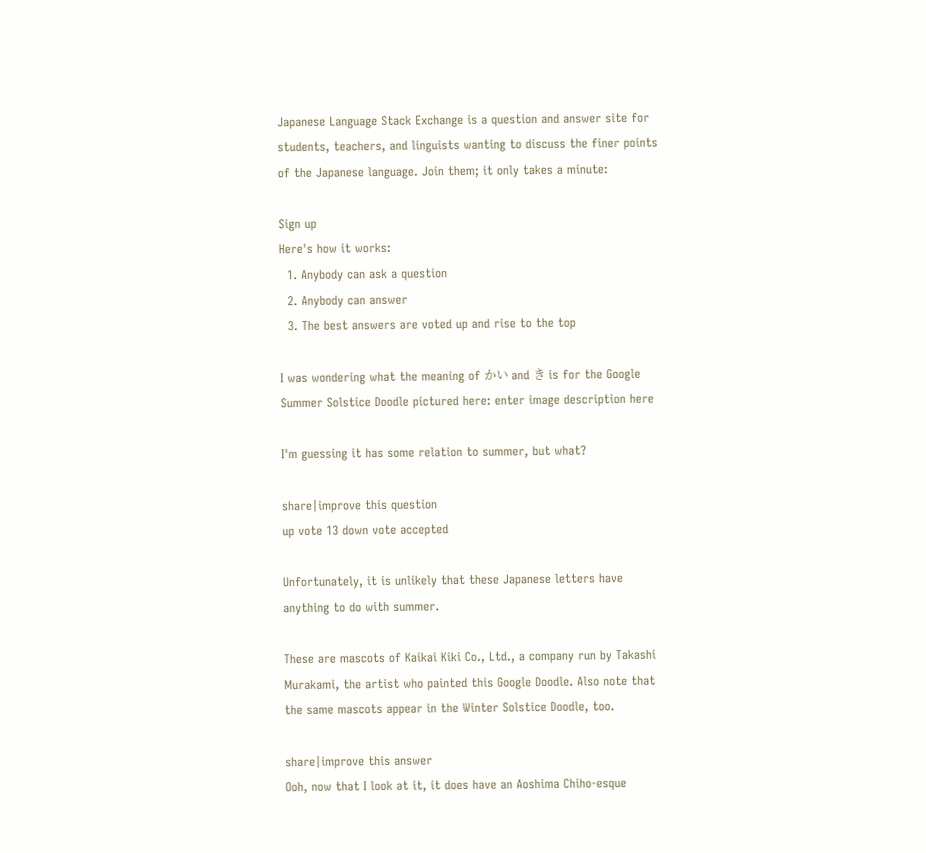Japanese Language Stack Exchange is a question and answer site for students, teachers, and linguists wanting to discuss the finer points of the Japanese language. Join them; it only takes a minute:

Sign up
Here's how it works:
  1. Anybody can ask a question
  2. Anybody can answer
  3. The best answers are voted up and rise to the top

I was wondering what the meaning of かい and き is for the Google Summer Solstice Doodle pictured here: enter image description here

I'm guessing it has some relation to summer, but what?

share|improve this question
up vote 13 down vote accepted

Unfortunately, it is unlikely that these Japanese letters have anything to do with summer.

These are mascots of Kaikai Kiki Co., Ltd., a company run by Takashi Murakami, the artist who painted this Google Doodle. Also note that the same mascots appear in the Winter Solstice Doodle, too.

share|improve this answer
Ooh, now that I look at it, it does have an Aoshima Chiho-esque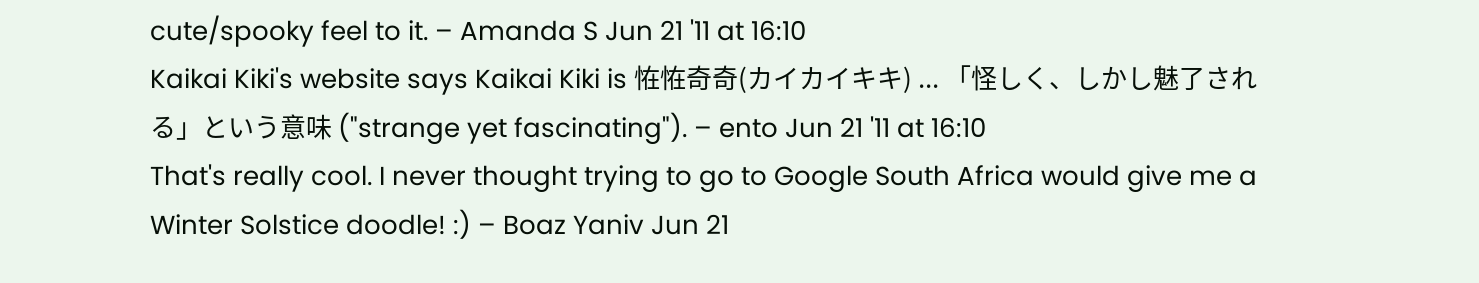cute/spooky feel to it. – Amanda S Jun 21 '11 at 16:10
Kaikai Kiki's website says Kaikai Kiki is 恠恠奇奇(カイカイキキ) ... 「怪しく、しかし魅了される」という意味 ("strange yet fascinating"). – ento Jun 21 '11 at 16:10
That's really cool. I never thought trying to go to Google South Africa would give me a Winter Solstice doodle! :) – Boaz Yaniv Jun 21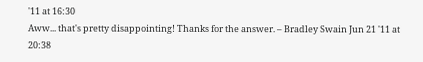'11 at 16:30
Aww... that's pretty disappointing! Thanks for the answer. – Bradley Swain Jun 21 '11 at 20:38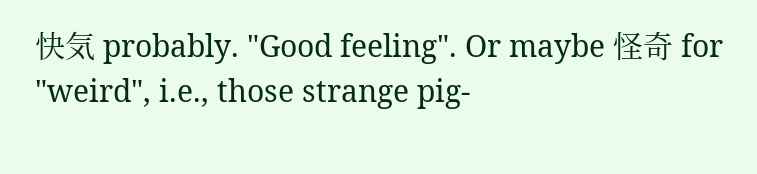快気 probably. "Good feeling". Or maybe 怪奇 for "weird", i.e., those strange pig-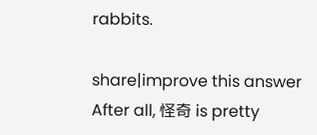rabbits.

share|improve this answer
After all, 怪奇 is pretty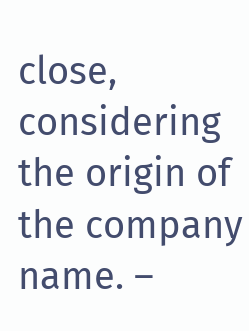close, considering the origin of the company name. –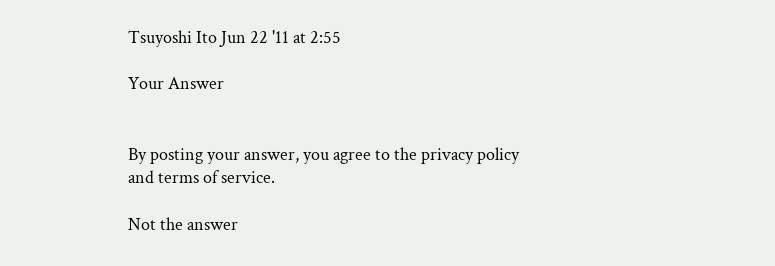Tsuyoshi Ito Jun 22 '11 at 2:55

Your Answer


By posting your answer, you agree to the privacy policy and terms of service.

Not the answer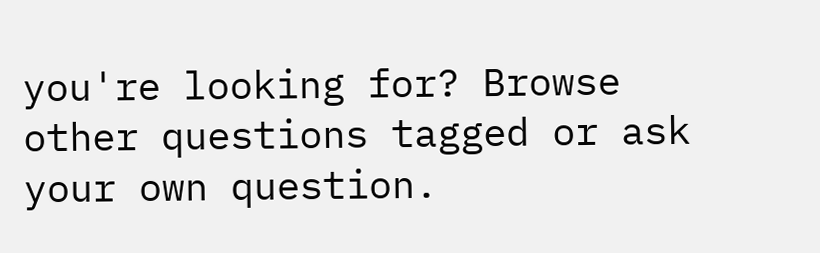you're looking for? Browse other questions tagged or ask your own question.